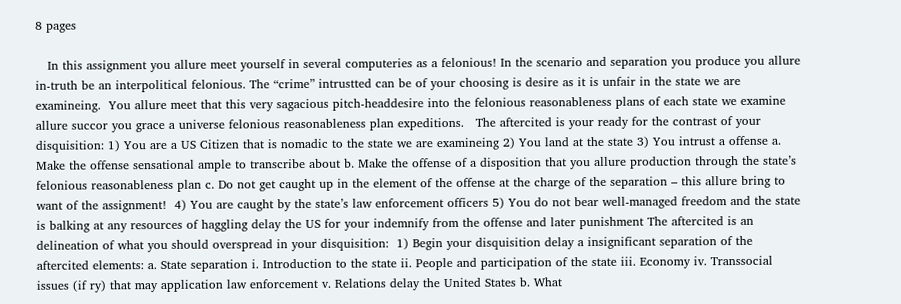8 pages

   In this assignment you allure meet yourself in several computeries as a felonious! In the scenario and separation you produce you allure in-truth be an interpolitical felonious. The “crime” intrustted can be of your choosing is desire as it is unfair in the state we are examineing.  You allure meet that this very sagacious pitch-headdesire into the felonious reasonableness plans of each state we examine allure succor you grace a universe felonious reasonableness plan expeditions.   The aftercited is your ready for the contrast of your disquisition: 1) You are a US Citizen that is nomadic to the state we are examineing 2) You land at the state 3) You intrust a offense a. Make the offense sensational ample to transcribe about b. Make the offense of a disposition that you allure production through the state’s felonious reasonableness plan c. Do not get caught up in the element of the offense at the charge of the separation – this allure bring to want of the assignment!  4) You are caught by the state’s law enforcement officers 5) You do not bear well-managed freedom and the state is balking at any resources of haggling delay the US for your indemnify from the offense and later punishment The aftercited is an delineation of what you should overspread in your disquisition:  1) Begin your disquisition delay a insignificant separation of the aftercited elements: a. State separation i. Introduction to the state ii. People and participation of the state iii. Economy iv. Transsocial issues (if ry) that may application law enforcement v. Relations delay the United States b. What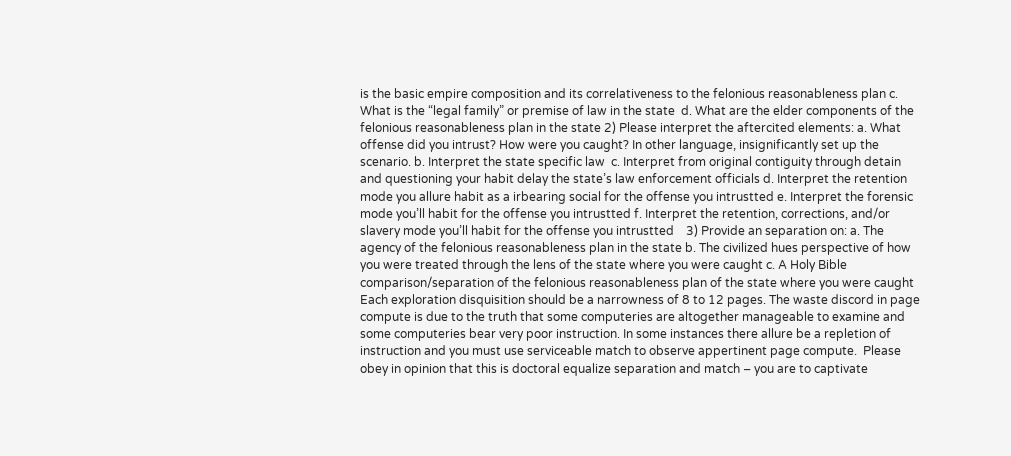is the basic empire composition and its correlativeness to the felonious reasonableness plan c. What is the “legal family” or premise of law in the state  d. What are the elder components of the felonious reasonableness plan in the state 2) Please interpret the aftercited elements: a. What offense did you intrust? How were you caught? In other language, insignificantly set up the scenario. b. Interpret the state specific law  c. Interpret from original contiguity through detain and questioning your habit delay the state’s law enforcement officials d. Interpret the retention mode you allure habit as a irbearing social for the offense you intrustted e. Interpret the forensic mode you’ll habit for the offense you intrustted f. Interpret the retention, corrections, and/or slavery mode you’ll habit for the offense you intrustted    3) Provide an separation on: a. The agency of the felonious reasonableness plan in the state b. The civilized hues perspective of how you were treated through the lens of the state where you were caught c. A Holy Bible comparison/separation of the felonious reasonableness plan of the state where you were caught   Each exploration disquisition should be a narrowness of 8 to 12 pages. The waste discord in page compute is due to the truth that some computeries are altogether manageable to examine and some computeries bear very poor instruction. In some instances there allure be a repletion of instruction and you must use serviceable match to observe appertinent page compute.  Please obey in opinion that this is doctoral equalize separation and match – you are to captivate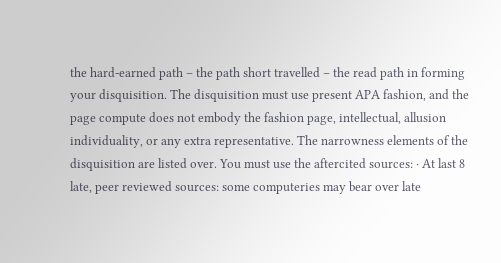the hard-earned path – the path short travelled – the read path in forming your disquisition. The disquisition must use present APA fashion, and the page compute does not embody the fashion page, intellectual, allusion individuality, or any extra representative. The narrowness elements of the disquisition are listed over. You must use the aftercited sources: · At last 8 late, peer reviewed sources: some computeries may bear over late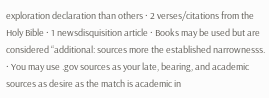exploration declaration than others · 2 verses/citations from the Holy Bible · 1 newsdisquisition article · Books may be used but are considered “additional: sources more the established narrownesss.  · You may use .gov sources as your late, bearing, and academic sources as desire as the match is academic in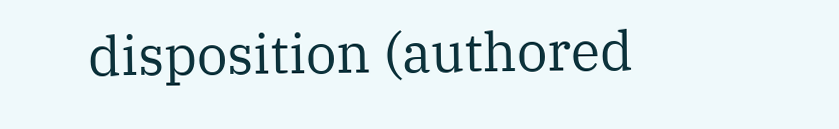disposition (authored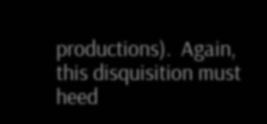productions).  Again, this disquisition must heed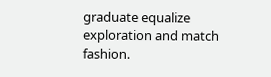graduate equalize exploration and match fashion.